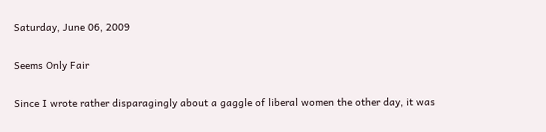Saturday, June 06, 2009

Seems Only Fair

Since I wrote rather disparagingly about a gaggle of liberal women the other day, it was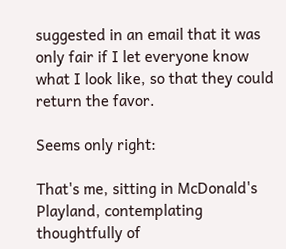suggested in an email that it was only fair if I let everyone know what I look like, so that they could return the favor.

Seems only right:

That's me, sitting in McDonald's Playland, contemplating thoughtfully of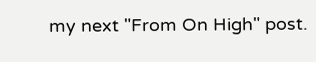my next "From On High" post.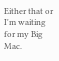Either that or I'm waiting for my Big Mac.